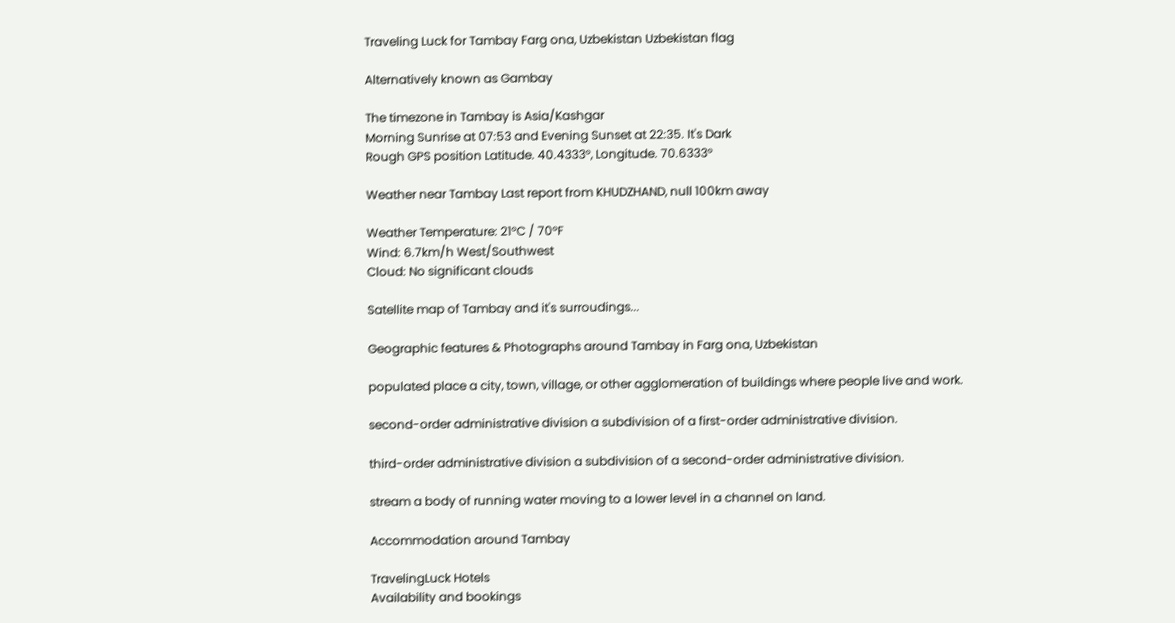Traveling Luck for Tambay Farg ona, Uzbekistan Uzbekistan flag

Alternatively known as Gambay

The timezone in Tambay is Asia/Kashgar
Morning Sunrise at 07:53 and Evening Sunset at 22:35. It's Dark
Rough GPS position Latitude. 40.4333°, Longitude. 70.6333°

Weather near Tambay Last report from KHUDZHAND, null 100km away

Weather Temperature: 21°C / 70°F
Wind: 6.7km/h West/Southwest
Cloud: No significant clouds

Satellite map of Tambay and it's surroudings...

Geographic features & Photographs around Tambay in Farg ona, Uzbekistan

populated place a city, town, village, or other agglomeration of buildings where people live and work.

second-order administrative division a subdivision of a first-order administrative division.

third-order administrative division a subdivision of a second-order administrative division.

stream a body of running water moving to a lower level in a channel on land.

Accommodation around Tambay

TravelingLuck Hotels
Availability and bookings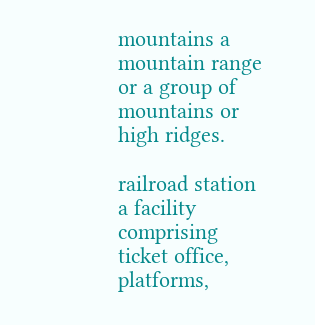mountains a mountain range or a group of mountains or high ridges.

railroad station a facility comprising ticket office, platforms,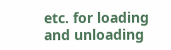etc. for loading and unloading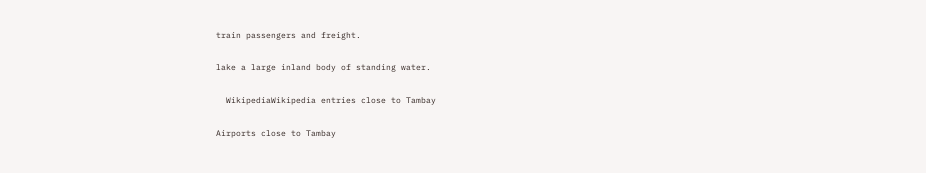train passengers and freight.

lake a large inland body of standing water.

  WikipediaWikipedia entries close to Tambay

Airports close to Tambay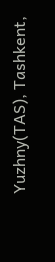Yuzhny(TAS), Tashkent,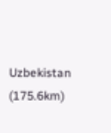Uzbekistan (175.6km)